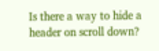Is there a way to hide a header on scroll down?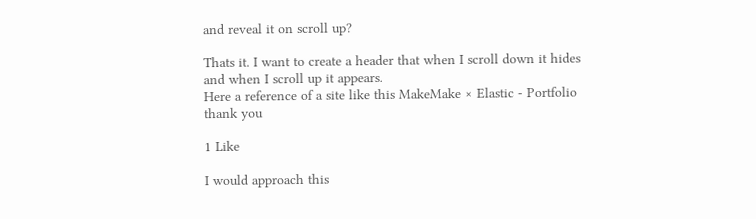and reveal it on scroll up?

Thats it. I want to create a header that when I scroll down it hides and when I scroll up it appears.
Here a reference of a site like this MakeMake × Elastic - Portfolio
thank you

1 Like

I would approach this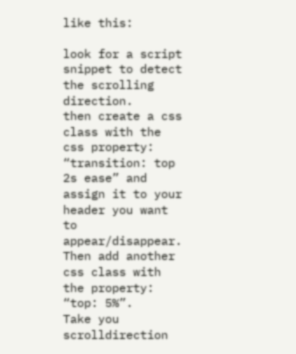like this:

look for a script snippet to detect the scrolling direction.
then create a css class with the css property: “transition: top 2s ease” and assign it to your header you want to appear/disappear. Then add another css class with the property: “top: 5%”.
Take you scrolldirection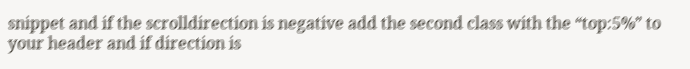snippet and if the scrolldirection is negative add the second class with the “top:5%” to your header and if direction is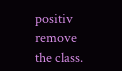positiv remove the class.